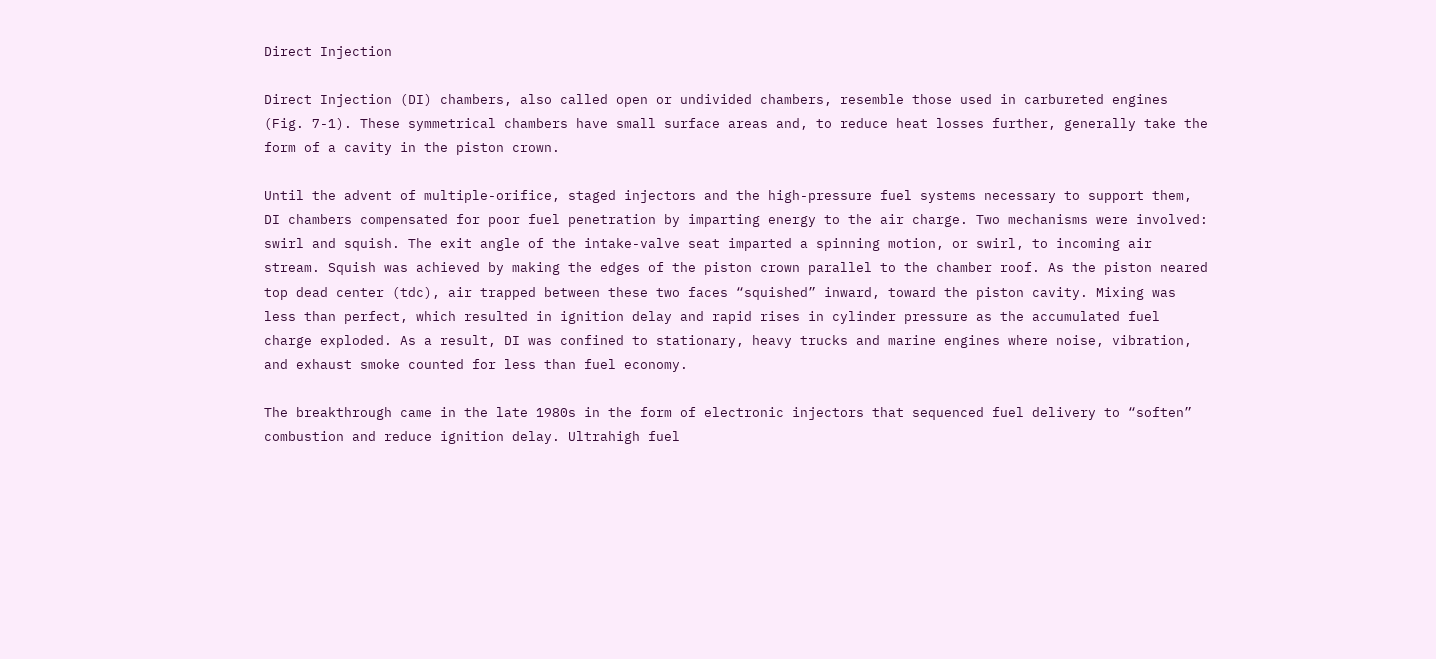Direct Injection

Direct Injection (DI) chambers, also called open or undivided chambers, resemble those used in carbureted engines (Fig. 7-1). These symmetrical chambers have small surface areas and, to reduce heat losses further, generally take the form of a cavity in the piston crown.

Until the advent of multiple-orifice, staged injectors and the high-pressure fuel systems necessary to support them, DI chambers compensated for poor fuel penetration by imparting energy to the air charge. Two mechanisms were involved: swirl and squish. The exit angle of the intake-valve seat imparted a spinning motion, or swirl, to incoming air stream. Squish was achieved by making the edges of the piston crown parallel to the chamber roof. As the piston neared top dead center (tdc), air trapped between these two faces “squished” inward, toward the piston cavity. Mixing was less than perfect, which resulted in ignition delay and rapid rises in cylinder pressure as the accumulated fuel charge exploded. As a result, DI was confined to stationary, heavy trucks and marine engines where noise, vibration, and exhaust smoke counted for less than fuel economy.

The breakthrough came in the late 1980s in the form of electronic injectors that sequenced fuel delivery to “soften” combustion and reduce ignition delay. Ultrahigh fuel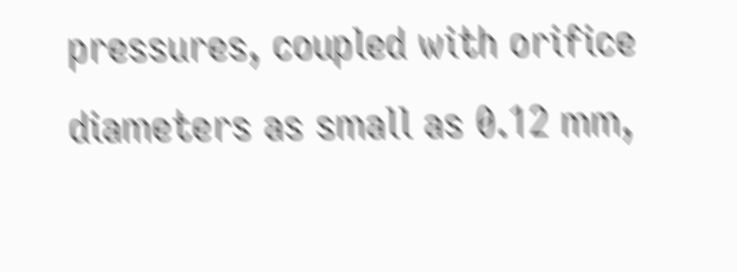pressures, coupled with orifice diameters as small as 0.12 mm,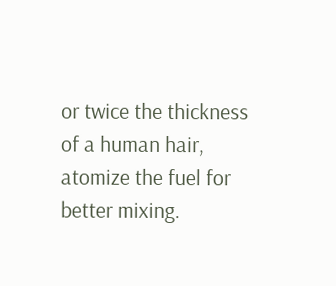or twice the thickness of a human hair, atomize the fuel for better mixing.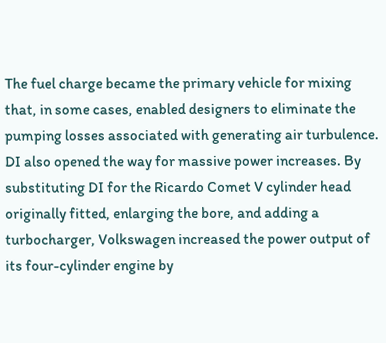The fuel charge became the primary vehicle for mixing that, in some cases, enabled designers to eliminate the pumping losses associated with generating air turbulence. DI also opened the way for massive power increases. By substituting DI for the Ricardo Comet V cylinder head originally fitted, enlarging the bore, and adding a turbocharger, Volkswagen increased the power output of its four-cylinder engine by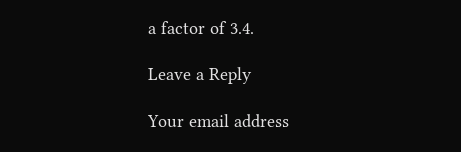a factor of 3.4.

Leave a Reply

Your email address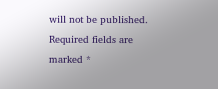will not be published. Required fields are marked *